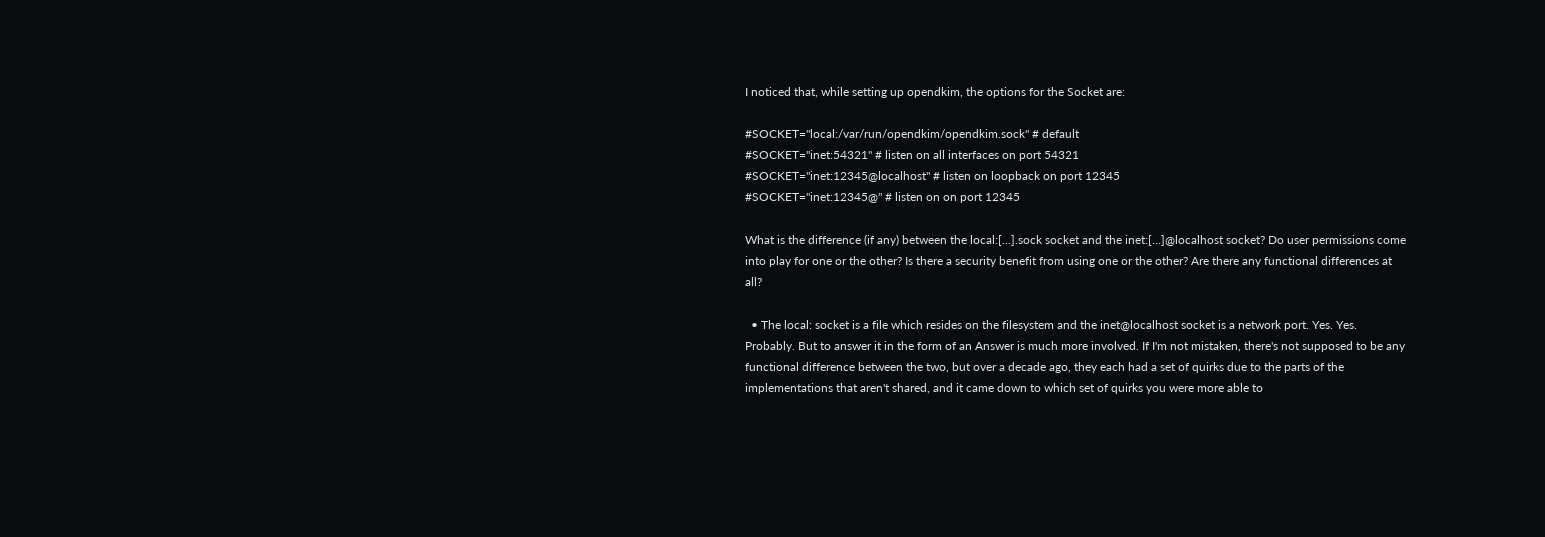I noticed that, while setting up opendkim, the options for the Socket are:

#SOCKET="local:/var/run/opendkim/opendkim.sock" # default
#SOCKET="inet:54321" # listen on all interfaces on port 54321
#SOCKET="inet:12345@localhost" # listen on loopback on port 12345
#SOCKET="inet:12345@" # listen on on port 12345

What is the difference (if any) between the local:[...].sock socket and the inet:[...]@localhost socket? Do user permissions come into play for one or the other? Is there a security benefit from using one or the other? Are there any functional differences at all?

  • The local: socket is a file which resides on the filesystem and the inet@localhost socket is a network port. Yes. Yes. Probably. But to answer it in the form of an Answer is much more involved. If I'm not mistaken, there's not supposed to be any functional difference between the two, but over a decade ago, they each had a set of quirks due to the parts of the implementations that aren't shared, and it came down to which set of quirks you were more able to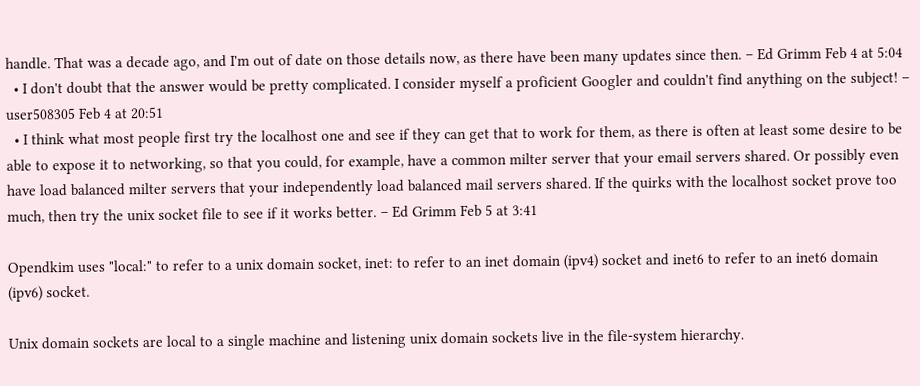handle. That was a decade ago, and I'm out of date on those details now, as there have been many updates since then. – Ed Grimm Feb 4 at 5:04
  • I don't doubt that the answer would be pretty complicated. I consider myself a proficient Googler and couldn't find anything on the subject! – user508305 Feb 4 at 20:51
  • I think what most people first try the localhost one and see if they can get that to work for them, as there is often at least some desire to be able to expose it to networking, so that you could, for example, have a common milter server that your email servers shared. Or possibly even have load balanced milter servers that your independently load balanced mail servers shared. If the quirks with the localhost socket prove too much, then try the unix socket file to see if it works better. – Ed Grimm Feb 5 at 3:41

Opendkim uses "local:" to refer to a unix domain socket, inet: to refer to an inet domain (ipv4) socket and inet6 to refer to an inet6 domain (ipv6) socket.

Unix domain sockets are local to a single machine and listening unix domain sockets live in the file-system hierarchy.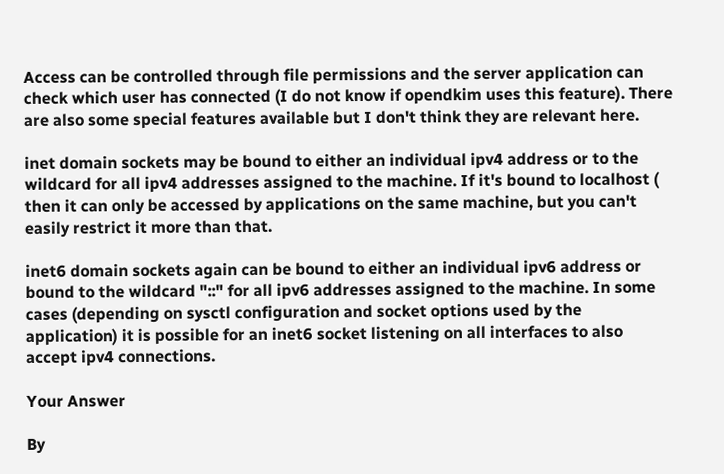Access can be controlled through file permissions and the server application can check which user has connected (I do not know if opendkim uses this feature). There are also some special features available but I don't think they are relevant here.

inet domain sockets may be bound to either an individual ipv4 address or to the wildcard for all ipv4 addresses assigned to the machine. If it's bound to localhost ( then it can only be accessed by applications on the same machine, but you can't easily restrict it more than that.

inet6 domain sockets again can be bound to either an individual ipv6 address or bound to the wildcard "::" for all ipv6 addresses assigned to the machine. In some cases (depending on sysctl configuration and socket options used by the application) it is possible for an inet6 socket listening on all interfaces to also accept ipv4 connections.

Your Answer

By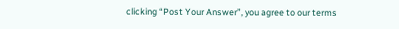clicking “Post Your Answer”, you agree to our terms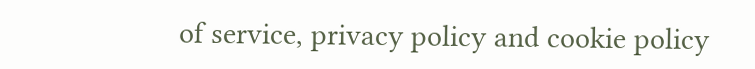of service, privacy policy and cookie policy